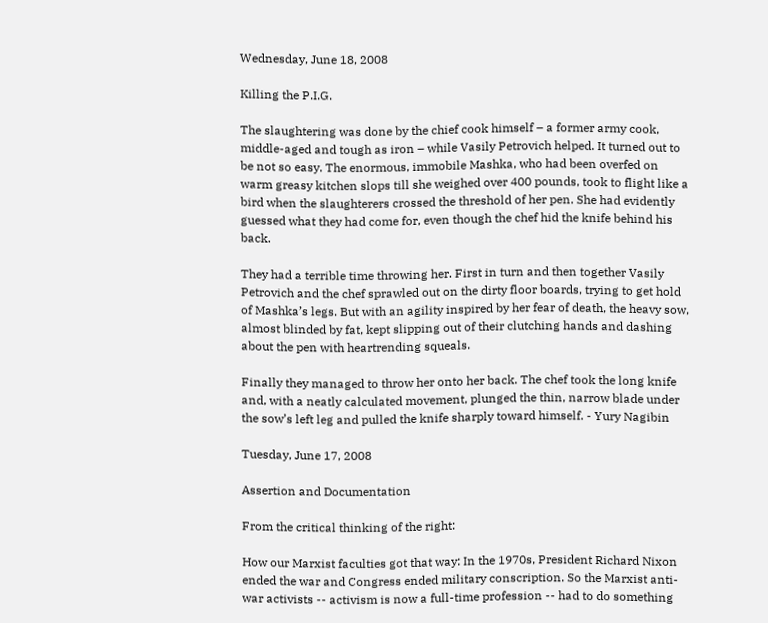Wednesday, June 18, 2008

Killing the P.I.G.

The slaughtering was done by the chief cook himself – a former army cook, middle-aged and tough as iron – while Vasily Petrovich helped. It turned out to be not so easy. The enormous, immobile Mashka, who had been overfed on warm greasy kitchen slops till she weighed over 400 pounds, took to flight like a bird when the slaughterers crossed the threshold of her pen. She had evidently guessed what they had come for, even though the chef hid the knife behind his back.

They had a terrible time throwing her. First in turn and then together Vasily Petrovich and the chef sprawled out on the dirty floor boards, trying to get hold of Mashka’s legs. But with an agility inspired by her fear of death, the heavy sow, almost blinded by fat, kept slipping out of their clutching hands and dashing about the pen with heartrending squeals.

Finally they managed to throw her onto her back. The chef took the long knife and, with a neatly calculated movement, plunged the thin, narrow blade under the sow’s left leg and pulled the knife sharply toward himself. - Yury Nagibin

Tuesday, June 17, 2008

Assertion and Documentation

From the critical thinking of the right:

How our Marxist faculties got that way: In the 1970s, President Richard Nixon ended the war and Congress ended military conscription. So the Marxist anti-war activists -- activism is now a full-time profession -- had to do something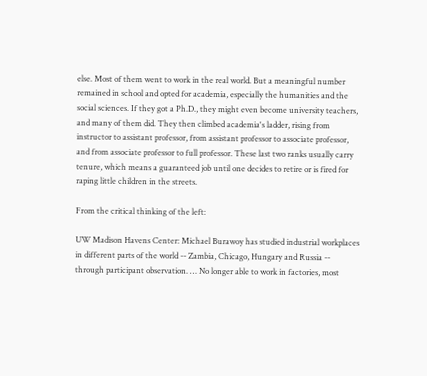else. Most of them went to work in the real world. But a meaningful number remained in school and opted for academia, especially the humanities and the social sciences. If they got a Ph.D., they might even become university teachers, and many of them did. They then climbed academia's ladder, rising from instructor to assistant professor, from assistant professor to associate professor, and from associate professor to full professor. These last two ranks usually carry tenure, which means a guaranteed job until one decides to retire or is fired for raping little children in the streets.

From the critical thinking of the left:

UW Madison Havens Center: Michael Burawoy has studied industrial workplaces in different parts of the world -- Zambia, Chicago, Hungary and Russia -- through participant observation. … No longer able to work in factories, most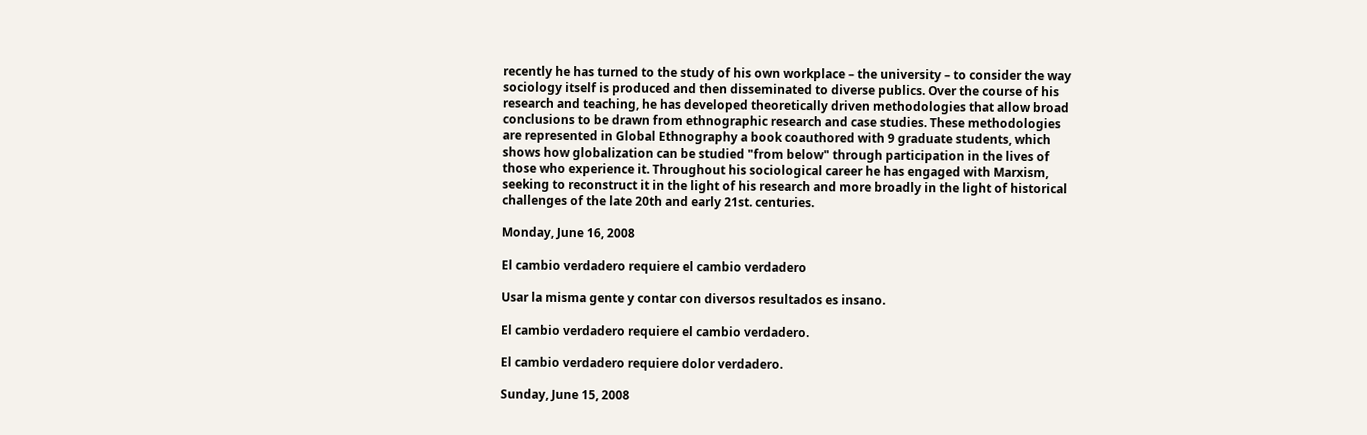recently he has turned to the study of his own workplace – the university – to consider the way sociology itself is produced and then disseminated to diverse publics. Over the course of his research and teaching, he has developed theoretically driven methodologies that allow broad conclusions to be drawn from ethnographic research and case studies. These methodologies are represented in Global Ethnography a book coauthored with 9 graduate students, which shows how globalization can be studied "from below" through participation in the lives of those who experience it. Throughout his sociological career he has engaged with Marxism, seeking to reconstruct it in the light of his research and more broadly in the light of historical challenges of the late 20th and early 21st. centuries.

Monday, June 16, 2008

El cambio verdadero requiere el cambio verdadero

Usar la misma gente y contar con diversos resultados es insano.

El cambio verdadero requiere el cambio verdadero.

El cambio verdadero requiere dolor verdadero.

Sunday, June 15, 2008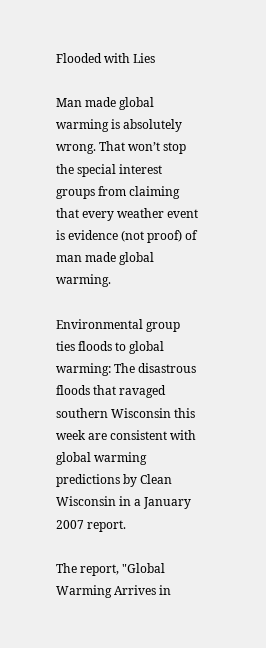Flooded with Lies

Man made global warming is absolutely wrong. That won’t stop the special interest groups from claiming that every weather event is evidence (not proof) of man made global warming.

Environmental group ties floods to global warming: The disastrous floods that ravaged southern Wisconsin this week are consistent with global warming predictions by Clean Wisconsin in a January 2007 report.

The report, "Global Warming Arrives in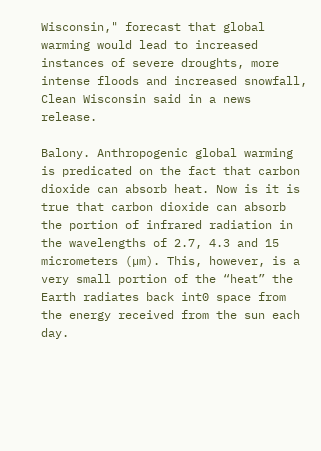Wisconsin," forecast that global warming would lead to increased instances of severe droughts, more intense floods and increased snowfall, Clean Wisconsin said in a news release.

Balony. Anthropogenic global warming is predicated on the fact that carbon dioxide can absorb heat. Now is it is true that carbon dioxide can absorb the portion of infrared radiation in the wavelengths of 2.7, 4.3 and 15 micrometers (µm). This, however, is a very small portion of the “heat” the Earth radiates back int0 space from the energy received from the sun each day.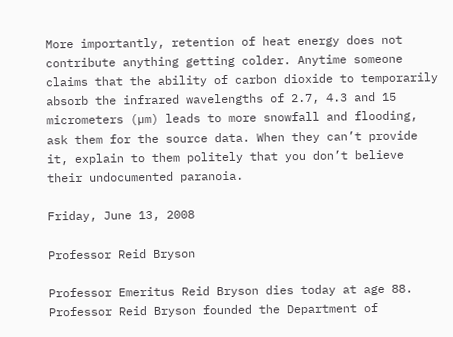More importantly, retention of heat energy does not contribute anything getting colder. Anytime someone claims that the ability of carbon dioxide to temporarily absorb the infrared wavelengths of 2.7, 4.3 and 15 micrometers (µm) leads to more snowfall and flooding, ask them for the source data. When they can’t provide it, explain to them politely that you don’t believe their undocumented paranoia.

Friday, June 13, 2008

Professor Reid Bryson

Professor Emeritus Reid Bryson dies today at age 88. Professor Reid Bryson founded the Department of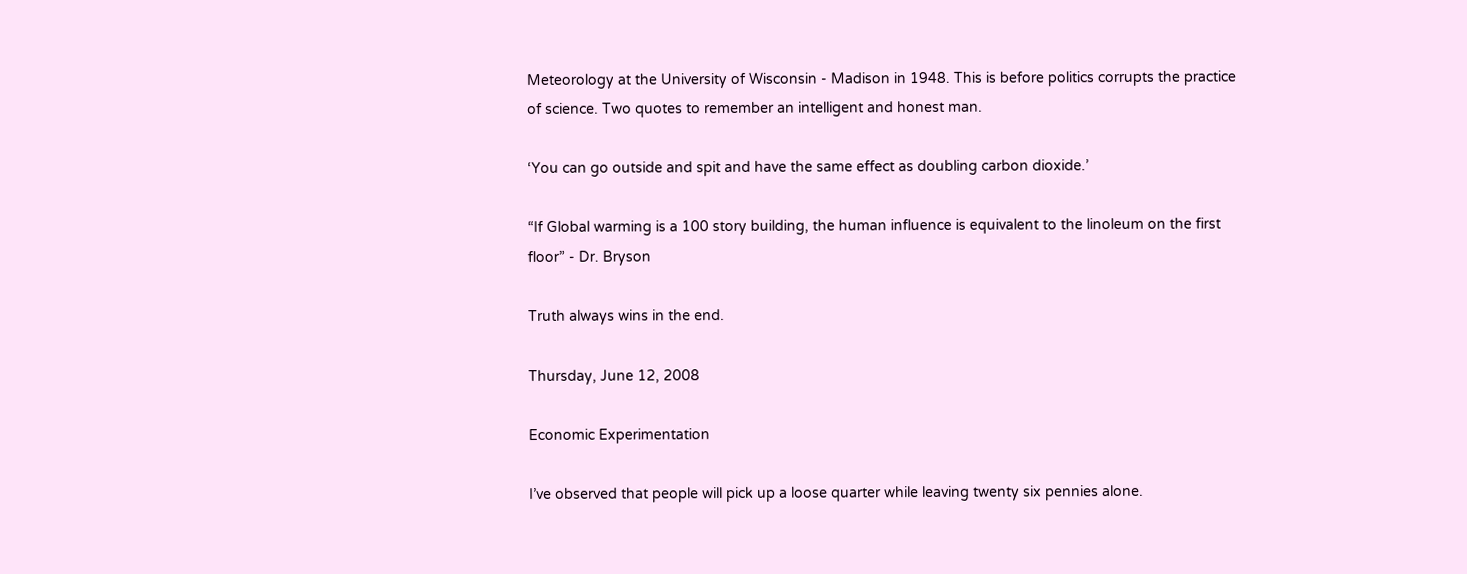Meteorology at the University of Wisconsin - Madison in 1948. This is before politics corrupts the practice of science. Two quotes to remember an intelligent and honest man.

‘You can go outside and spit and have the same effect as doubling carbon dioxide.’

“If Global warming is a 100 story building, the human influence is equivalent to the linoleum on the first floor” - Dr. Bryson

Truth always wins in the end.

Thursday, June 12, 2008

Economic Experimentation

I’ve observed that people will pick up a loose quarter while leaving twenty six pennies alone.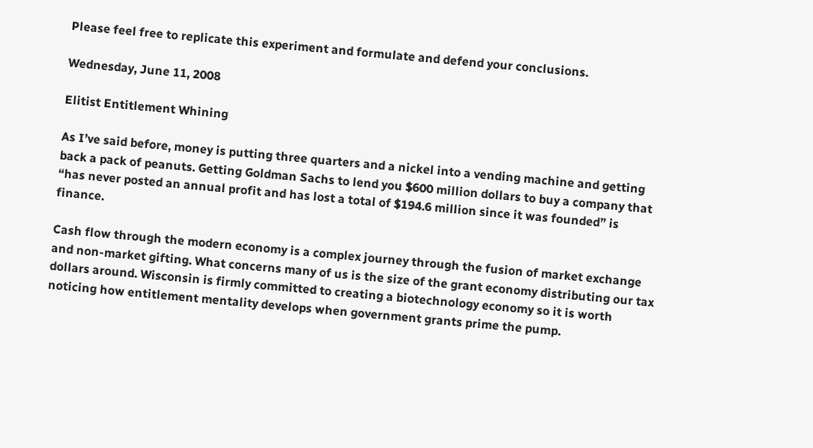Please feel free to replicate this experiment and formulate and defend your conclusions.

Wednesday, June 11, 2008

Elitist Entitlement Whining

As I’ve said before, money is putting three quarters and a nickel into a vending machine and getting back a pack of peanuts. Getting Goldman Sachs to lend you $600 million dollars to buy a company that “has never posted an annual profit and has lost a total of $194.6 million since it was founded” is finance.

Cash flow through the modern economy is a complex journey through the fusion of market exchange and non-market gifting. What concerns many of us is the size of the grant economy distributing our tax dollars around. Wisconsin is firmly committed to creating a biotechnology economy so it is worth noticing how entitlement mentality develops when government grants prime the pump.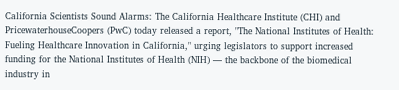California Scientists Sound Alarms: The California Healthcare Institute (CHI) and PricewaterhouseCoopers (PwC) today released a report, "The National Institutes of Health: Fueling Healthcare Innovation in California," urging legislators to support increased funding for the National Institutes of Health (NIH) — the backbone of the biomedical industry in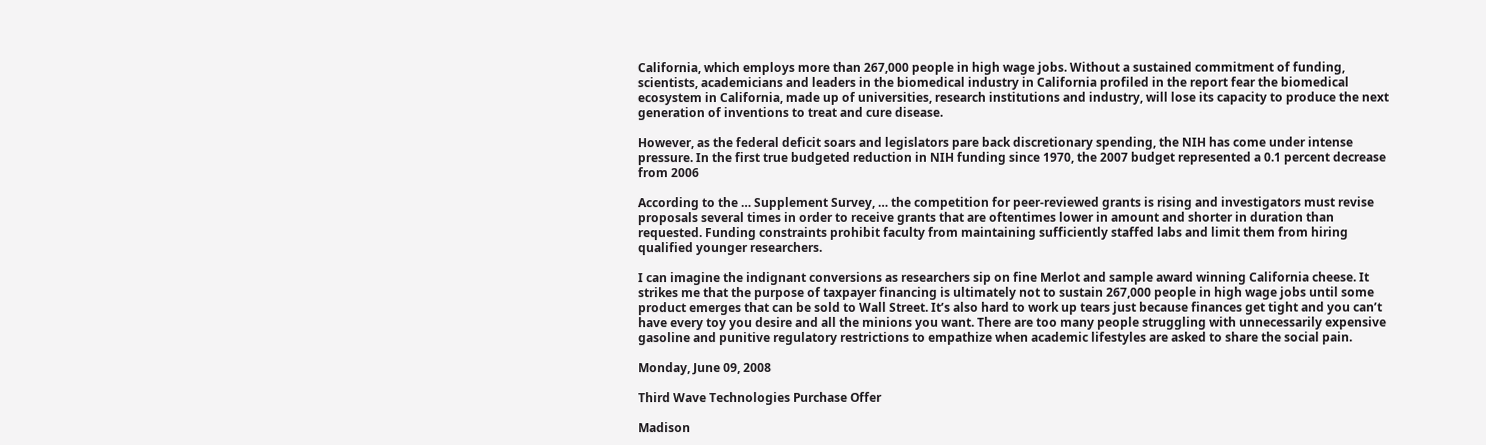California, which employs more than 267,000 people in high wage jobs. Without a sustained commitment of funding, scientists, academicians and leaders in the biomedical industry in California profiled in the report fear the biomedical ecosystem in California, made up of universities, research institutions and industry, will lose its capacity to produce the next generation of inventions to treat and cure disease.

However, as the federal deficit soars and legislators pare back discretionary spending, the NIH has come under intense pressure. In the first true budgeted reduction in NIH funding since 1970, the 2007 budget represented a 0.1 percent decrease from 2006

According to the … Supplement Survey, … the competition for peer-reviewed grants is rising and investigators must revise proposals several times in order to receive grants that are oftentimes lower in amount and shorter in duration than requested. Funding constraints prohibit faculty from maintaining sufficiently staffed labs and limit them from hiring qualified younger researchers.

I can imagine the indignant conversions as researchers sip on fine Merlot and sample award winning California cheese. It strikes me that the purpose of taxpayer financing is ultimately not to sustain 267,000 people in high wage jobs until some product emerges that can be sold to Wall Street. It’s also hard to work up tears just because finances get tight and you can’t have every toy you desire and all the minions you want. There are too many people struggling with unnecessarily expensive gasoline and punitive regulatory restrictions to empathize when academic lifestyles are asked to share the social pain.

Monday, June 09, 2008

Third Wave Technologies Purchase Offer

Madison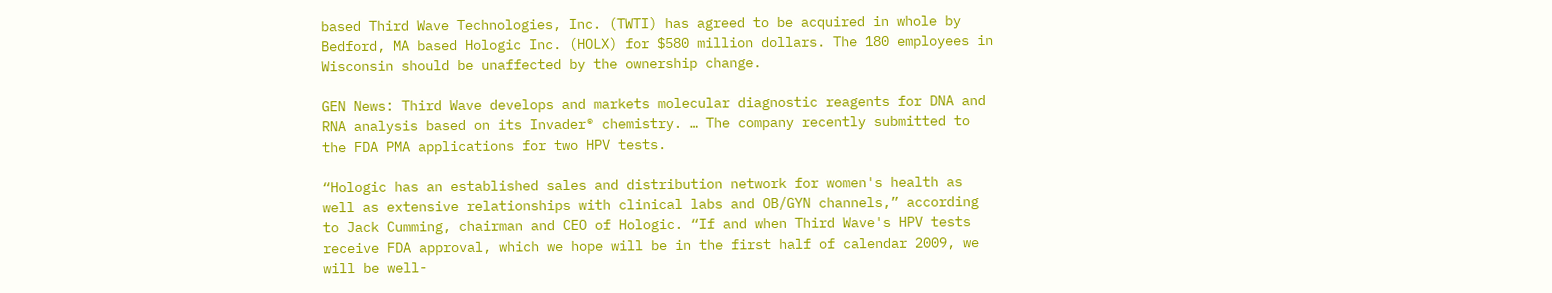based Third Wave Technologies, Inc. (TWTI) has agreed to be acquired in whole by Bedford, MA based Hologic Inc. (HOLX) for $580 million dollars. The 180 employees in Wisconsin should be unaffected by the ownership change.

GEN News: Third Wave develops and markets molecular diagnostic reagents for DNA and RNA analysis based on its Invader® chemistry. … The company recently submitted to the FDA PMA applications for two HPV tests.

“Hologic has an established sales and distribution network for women's health as well as extensive relationships with clinical labs and OB/GYN channels,” according to Jack Cumming, chairman and CEO of Hologic. “If and when Third Wave's HPV tests receive FDA approval, which we hope will be in the first half of calendar 2009, we will be well-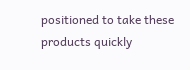positioned to take these products quickly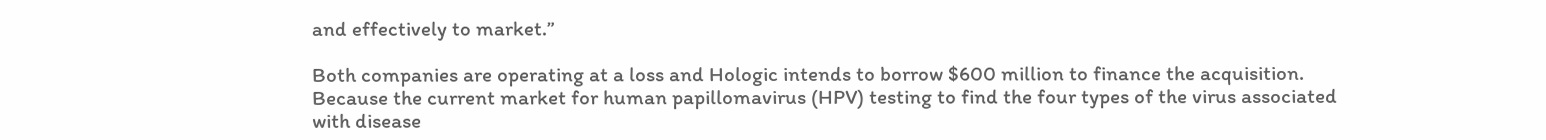and effectively to market.”

Both companies are operating at a loss and Hologic intends to borrow $600 million to finance the acquisition. Because the current market for human papillomavirus (HPV) testing to find the four types of the virus associated with disease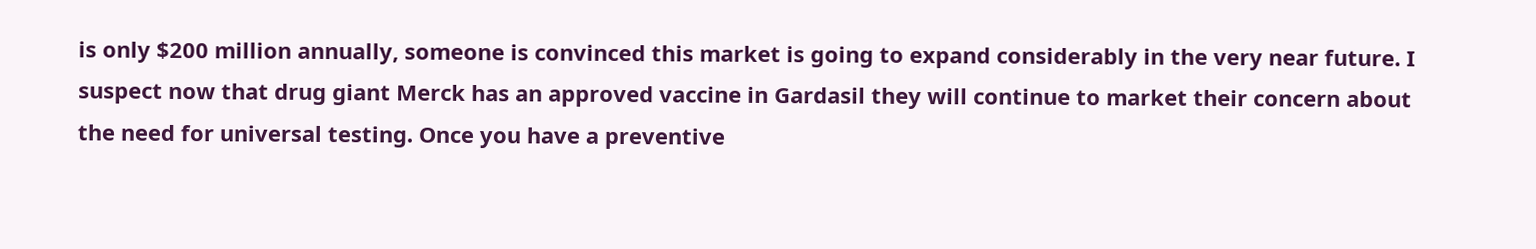is only $200 million annually, someone is convinced this market is going to expand considerably in the very near future. I suspect now that drug giant Merck has an approved vaccine in Gardasil they will continue to market their concern about the need for universal testing. Once you have a preventive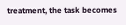treatment, the task becomes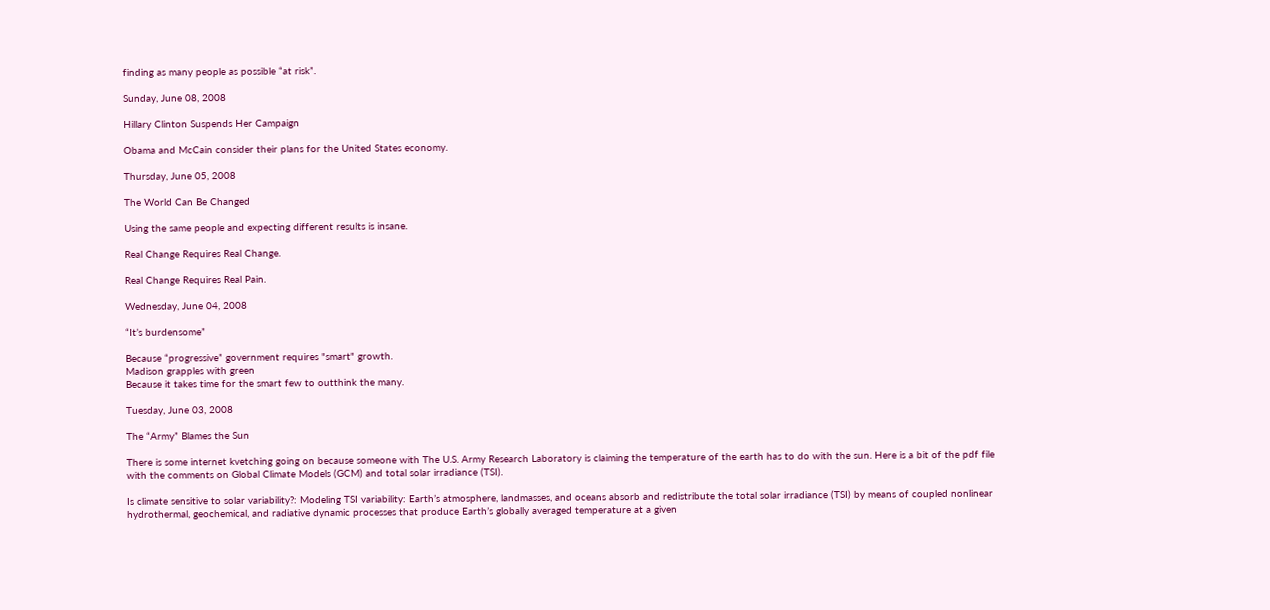finding as many people as possible “at risk”.

Sunday, June 08, 2008

Hillary Clinton Suspends Her Campaign

Obama and McCain consider their plans for the United States economy.

Thursday, June 05, 2008

The World Can Be Changed

Using the same people and expecting different results is insane.

Real Change Requires Real Change.

Real Change Requires Real Pain.

Wednesday, June 04, 2008

“It’s burdensome”

Because “progressive” government requires "smart" growth.
Madison grapples with green
Because it takes time for the smart few to outthink the many.

Tuesday, June 03, 2008

The “Army” Blames the Sun

There is some internet kvetching going on because someone with The U.S. Army Research Laboratory is claiming the temperature of the earth has to do with the sun. Here is a bit of the pdf file with the comments on Global Climate Models (GCM) and total solar irradiance (TSI).

Is climate sensitive to solar variability?: Modeling TSI variability: Earth’s atmosphere, landmasses, and oceans absorb and redistribute the total solar irradiance (TSI) by means of coupled nonlinear hydrothermal, geochemical, and radiative dynamic processes that produce Earth’s globally averaged temperature at a given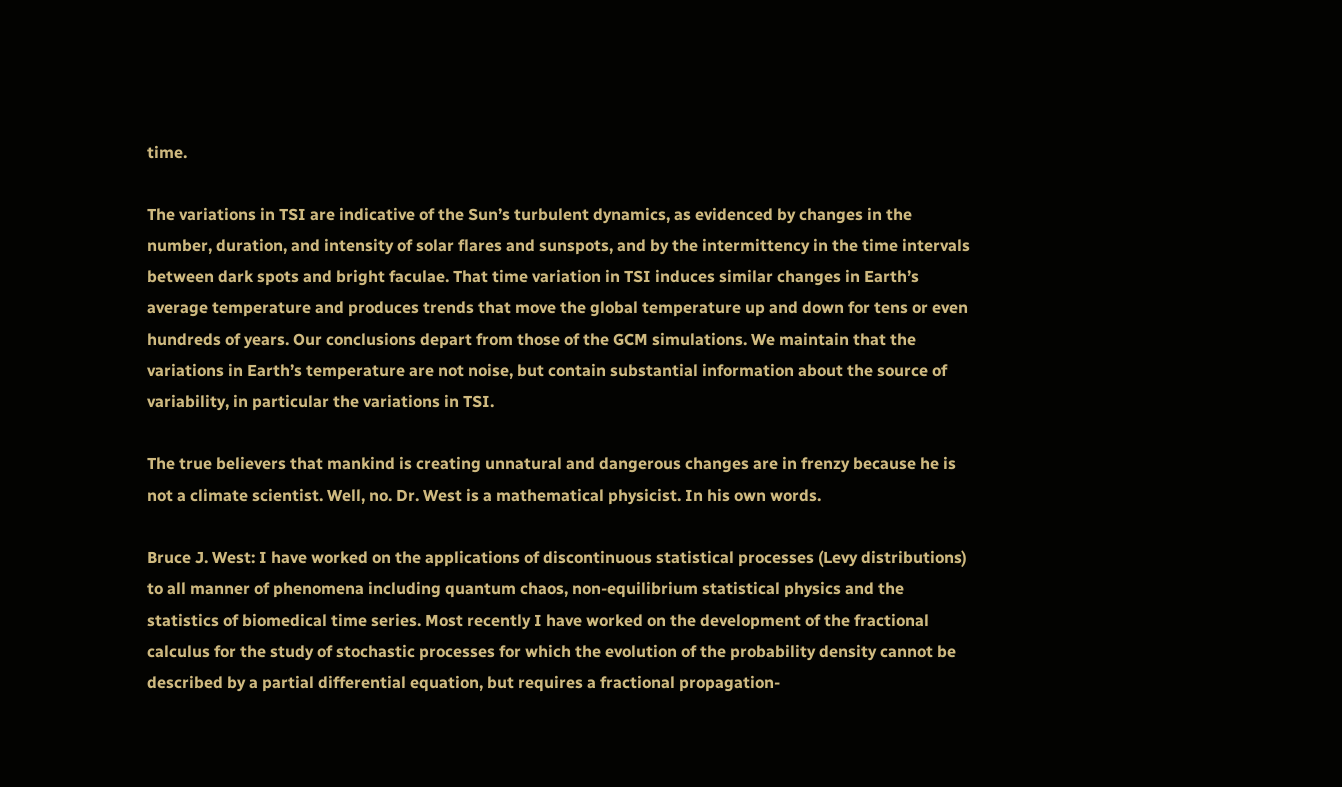time.

The variations in TSI are indicative of the Sun’s turbulent dynamics, as evidenced by changes in the number, duration, and intensity of solar flares and sunspots, and by the intermittency in the time intervals between dark spots and bright faculae. That time variation in TSI induces similar changes in Earth’s average temperature and produces trends that move the global temperature up and down for tens or even hundreds of years. Our conclusions depart from those of the GCM simulations. We maintain that the variations in Earth’s temperature are not noise, but contain substantial information about the source of variability, in particular the variations in TSI.

The true believers that mankind is creating unnatural and dangerous changes are in frenzy because he is not a climate scientist. Well, no. Dr. West is a mathematical physicist. In his own words.

Bruce J. West: I have worked on the applications of discontinuous statistical processes (Levy distributions) to all manner of phenomena including quantum chaos, non-equilibrium statistical physics and the statistics of biomedical time series. Most recently I have worked on the development of the fractional calculus for the study of stochastic processes for which the evolution of the probability density cannot be described by a partial differential equation, but requires a fractional propagation-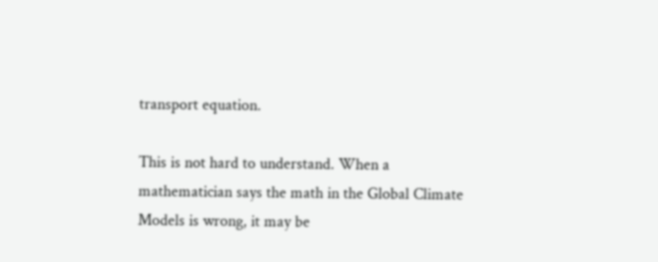transport equation.

This is not hard to understand. When a mathematician says the math in the Global Climate Models is wrong, it may be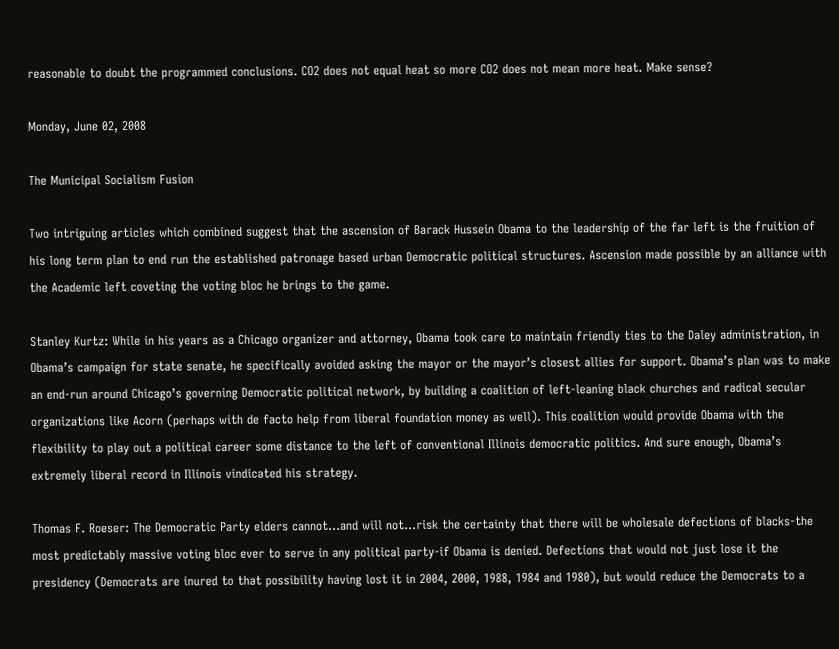reasonable to doubt the programmed conclusions. CO2 does not equal heat so more CO2 does not mean more heat. Make sense?

Monday, June 02, 2008

The Municipal Socialism Fusion

Two intriguing articles which combined suggest that the ascension of Barack Hussein Obama to the leadership of the far left is the fruition of his long term plan to end run the established patronage based urban Democratic political structures. Ascension made possible by an alliance with the Academic left coveting the voting bloc he brings to the game.

Stanley Kurtz: While in his years as a Chicago organizer and attorney, Obama took care to maintain friendly ties to the Daley administration, in Obama’s campaign for state senate, he specifically avoided asking the mayor or the mayor’s closest allies for support. Obama’s plan was to make an end-run around Chicago’s governing Democratic political network, by building a coalition of left-leaning black churches and radical secular organizations like Acorn (perhaps with de facto help from liberal foundation money as well). This coalition would provide Obama with the flexibility to play out a political career some distance to the left of conventional Illinois democratic politics. And sure enough, Obama’s extremely liberal record in Illinois vindicated his strategy.

Thomas F. Roeser: The Democratic Party elders cannot…and will not…risk the certainty that there will be wholesale defections of blacks-the most predictably massive voting bloc ever to serve in any political party-if Obama is denied. Defections that would not just lose it the presidency (Democrats are inured to that possibility having lost it in 2004, 2000, 1988, 1984 and 1980), but would reduce the Democrats to a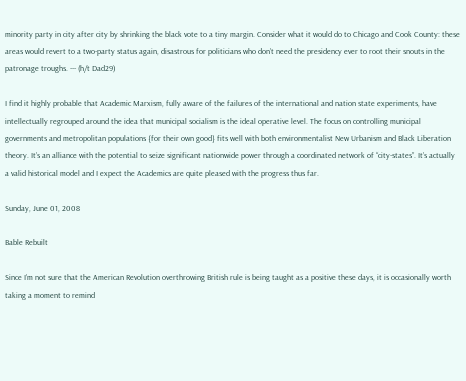minority party in city after city by shrinking the black vote to a tiny margin. Consider what it would do to Chicago and Cook County: these areas would revert to a two-party status again, disastrous for politicians who don’t need the presidency ever to root their snouts in the patronage troughs. --- (h/t Dad29)

I find it highly probable that Academic Marxism, fully aware of the failures of the international and nation state experiments, have intellectually regrouped around the idea that municipal socialism is the ideal operative level. The focus on controlling municipal governments and metropolitan populations {for their own good} fits well with both environmentalist New Urbanism and Black Liberation theory. It’s an alliance with the potential to seize significant nationwide power through a coordinated network of “city-states”. It’s actually a valid historical model and I expect the Academics are quite pleased with the progress thus far.

Sunday, June 01, 2008

Bable Rebuilt

Since I’m not sure that the American Revolution overthrowing British rule is being taught as a positive these days, it is occasionally worth taking a moment to remind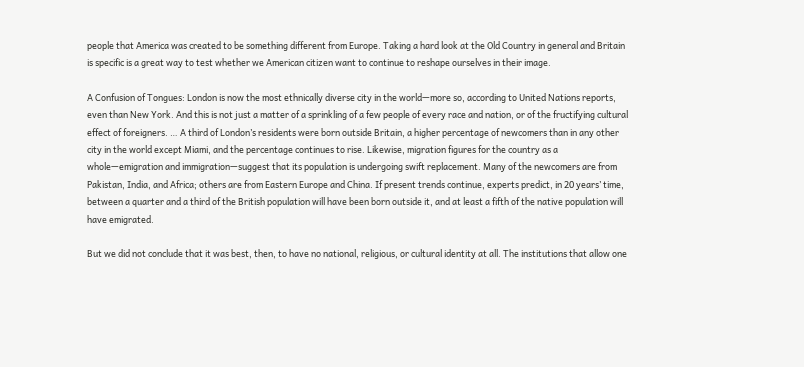people that America was created to be something different from Europe. Taking a hard look at the Old Country in general and Britain is specific is a great way to test whether we American citizen want to continue to reshape ourselves in their image.

A Confusion of Tongues: London is now the most ethnically diverse city in the world—more so, according to United Nations reports, even than New York. And this is not just a matter of a sprinkling of a few people of every race and nation, or of the fructifying cultural effect of foreigners. … A third of London’s residents were born outside Britain, a higher percentage of newcomers than in any other city in the world except Miami, and the percentage continues to rise. Likewise, migration figures for the country as a whole—emigration and immigration—suggest that its population is undergoing swift replacement. Many of the newcomers are from Pakistan, India, and Africa; others are from Eastern Europe and China. If present trends continue, experts predict, in 20 years’ time, between a quarter and a third of the British population will have been born outside it, and at least a fifth of the native population will have emigrated.

But we did not conclude that it was best, then, to have no national, religious, or cultural identity at all. The institutions that allow one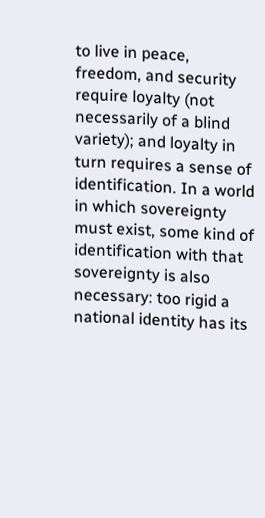to live in peace, freedom, and security require loyalty (not necessarily of a blind variety); and loyalty in turn requires a sense of identification. In a world in which sovereignty must exist, some kind of identification with that sovereignty is also necessary: too rigid a national identity has its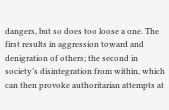dangers, but so does too loose a one. The first results in aggression toward and denigration of others; the second in society’s disintegration from within, which can then provoke authoritarian attempts at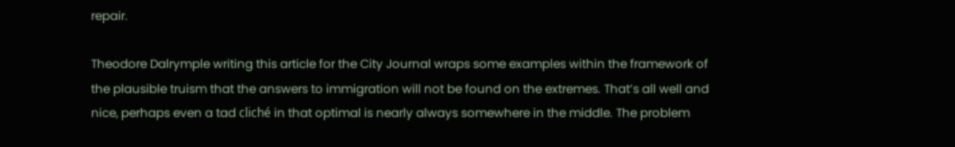repair.

Theodore Dalrymple writing this article for the City Journal wraps some examples within the framework of the plausible truism that the answers to immigration will not be found on the extremes. That’s all well and nice, perhaps even a tad cliché in that optimal is nearly always somewhere in the middle. The problem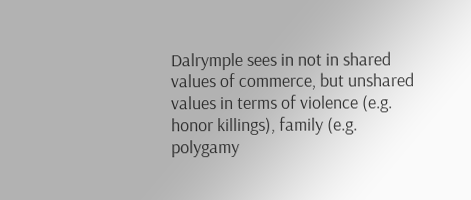Dalrymple sees in not in shared values of commerce, but unshared values in terms of violence (e.g. honor killings), family (e.g. polygamy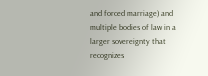and forced marriage) and multiple bodies of law in a larger sovereignty that recognizes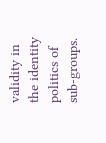validity in the identity politics of sub-groups.